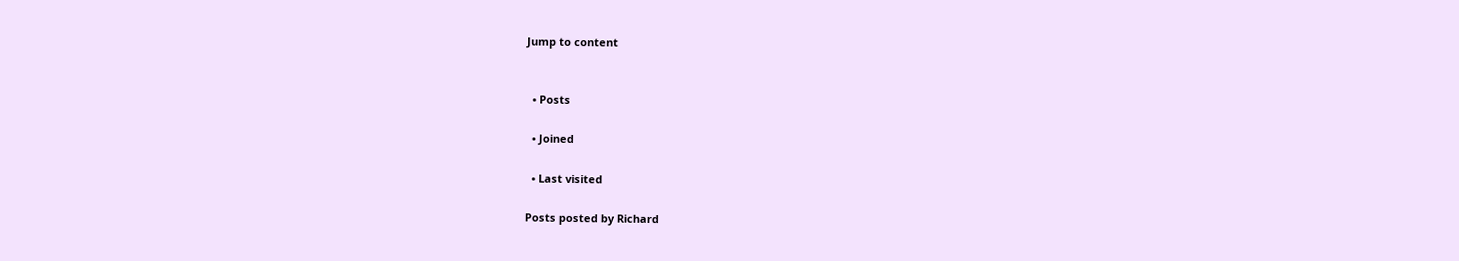Jump to content


  • Posts

  • Joined

  • Last visited

Posts posted by Richard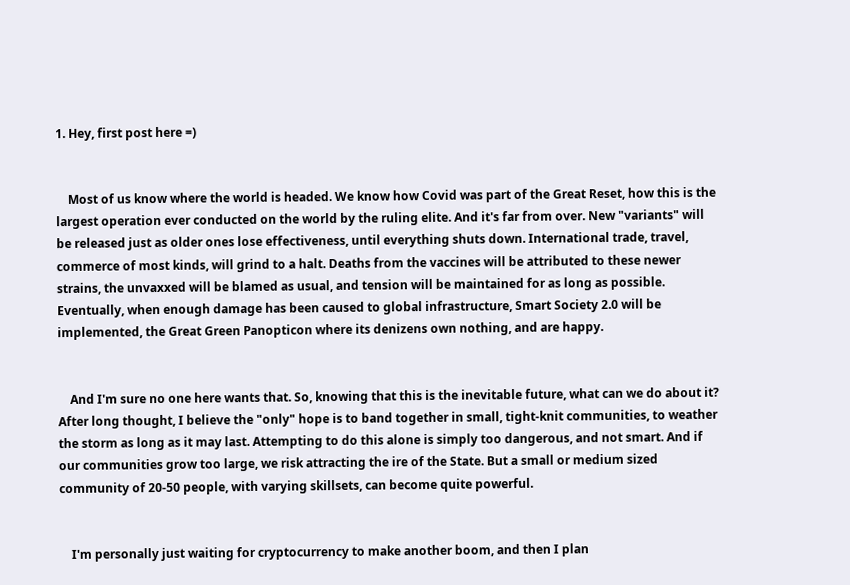1. Hey, first post here =)


    Most of us know where the world is headed. We know how Covid was part of the Great Reset, how this is the largest operation ever conducted on the world by the ruling elite. And it's far from over. New "variants" will be released just as older ones lose effectiveness, until everything shuts down. International trade, travel, commerce of most kinds, will grind to a halt. Deaths from the vaccines will be attributed to these newer strains, the unvaxxed will be blamed as usual, and tension will be maintained for as long as possible. Eventually, when enough damage has been caused to global infrastructure, Smart Society 2.0 will be implemented, the Great Green Panopticon where its denizens own nothing, and are happy.


    And I'm sure no one here wants that. So, knowing that this is the inevitable future, what can we do about it? After long thought, I believe the "only" hope is to band together in small, tight-knit communities, to weather the storm as long as it may last. Attempting to do this alone is simply too dangerous, and not smart. And if our communities grow too large, we risk attracting the ire of the State. But a small or medium sized community of 20-50 people, with varying skillsets, can become quite powerful.


    I'm personally just waiting for cryptocurrency to make another boom, and then I plan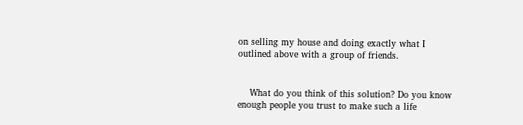on selling my house and doing exactly what I outlined above with a group of friends.


    What do you think of this solution? Do you know enough people you trust to make such a life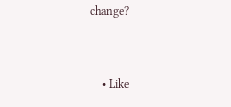change?


    • Like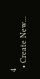4
  • Create New...